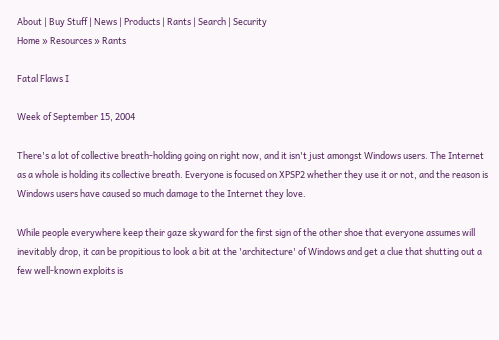About | Buy Stuff | News | Products | Rants | Search | Security
Home » Resources » Rants

Fatal Flaws I

Week of September 15, 2004

There's a lot of collective breath-holding going on right now, and it isn't just amongst Windows users. The Internet as a whole is holding its collective breath. Everyone is focused on XPSP2 whether they use it or not, and the reason is Windows users have caused so much damage to the Internet they love.

While people everywhere keep their gaze skyward for the first sign of the other shoe that everyone assumes will inevitably drop, it can be propitious to look a bit at the 'architecture' of Windows and get a clue that shutting out a few well-known exploits is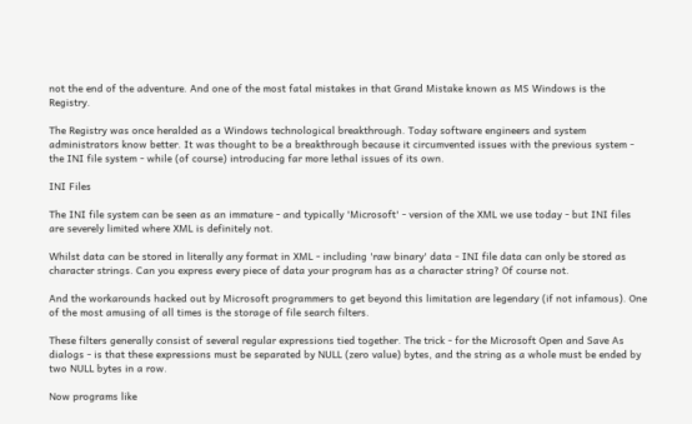not the end of the adventure. And one of the most fatal mistakes in that Grand Mistake known as MS Windows is the Registry.

The Registry was once heralded as a Windows technological breakthrough. Today software engineers and system administrators know better. It was thought to be a breakthrough because it circumvented issues with the previous system - the INI file system - while (of course) introducing far more lethal issues of its own.

INI Files

The INI file system can be seen as an immature - and typically 'Microsoft' - version of the XML we use today - but INI files are severely limited where XML is definitely not.

Whilst data can be stored in literally any format in XML - including 'raw binary' data - INI file data can only be stored as character strings. Can you express every piece of data your program has as a character string? Of course not.

And the workarounds hacked out by Microsoft programmers to get beyond this limitation are legendary (if not infamous). One of the most amusing of all times is the storage of file search filters.

These filters generally consist of several regular expressions tied together. The trick - for the Microsoft Open and Save As dialogs - is that these expressions must be separated by NULL (zero value) bytes, and the string as a whole must be ended by two NULL bytes in a row.

Now programs like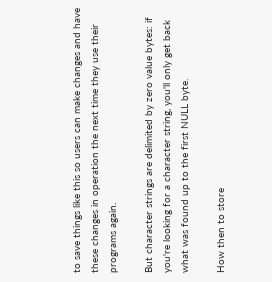to save things like this so users can make changes and have these changes in operation the next time they use their programs again.

But character strings are delimited by zero value bytes: if you're looking for a character string, you'll only get back what was found up to the first NULL byte.

How then to store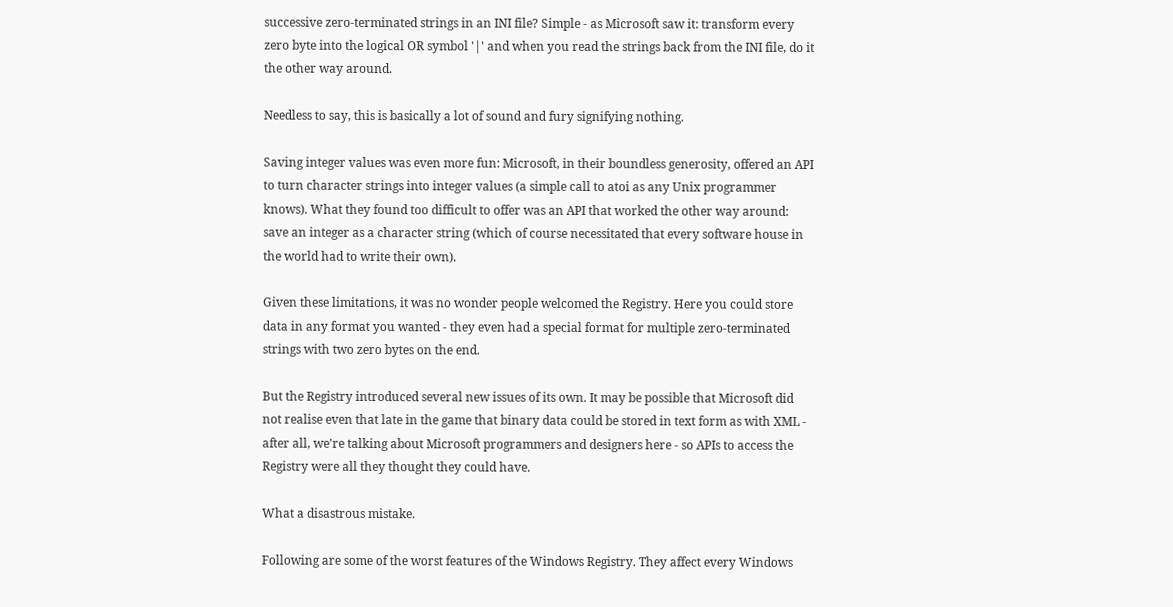successive zero-terminated strings in an INI file? Simple - as Microsoft saw it: transform every zero byte into the logical OR symbol '|' and when you read the strings back from the INI file, do it the other way around.

Needless to say, this is basically a lot of sound and fury signifying nothing.

Saving integer values was even more fun: Microsoft, in their boundless generosity, offered an API to turn character strings into integer values (a simple call to atoi as any Unix programmer knows). What they found too difficult to offer was an API that worked the other way around: save an integer as a character string (which of course necessitated that every software house in the world had to write their own).

Given these limitations, it was no wonder people welcomed the Registry. Here you could store data in any format you wanted - they even had a special format for multiple zero-terminated strings with two zero bytes on the end.

But the Registry introduced several new issues of its own. It may be possible that Microsoft did not realise even that late in the game that binary data could be stored in text form as with XML - after all, we're talking about Microsoft programmers and designers here - so APIs to access the Registry were all they thought they could have.

What a disastrous mistake.

Following are some of the worst features of the Windows Registry. They affect every Windows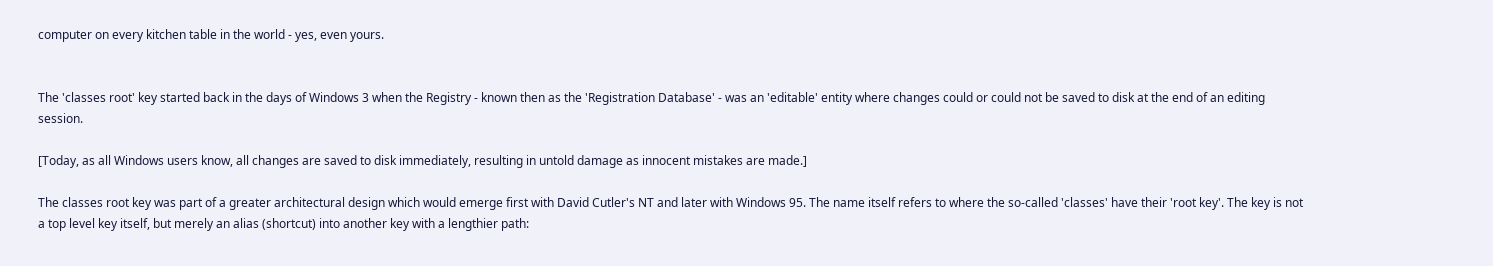computer on every kitchen table in the world - yes, even yours.


The 'classes root' key started back in the days of Windows 3 when the Registry - known then as the 'Registration Database' - was an 'editable' entity where changes could or could not be saved to disk at the end of an editing session.

[Today, as all Windows users know, all changes are saved to disk immediately, resulting in untold damage as innocent mistakes are made.]

The classes root key was part of a greater architectural design which would emerge first with David Cutler's NT and later with Windows 95. The name itself refers to where the so-called 'classes' have their 'root key'. The key is not a top level key itself, but merely an alias (shortcut) into another key with a lengthier path: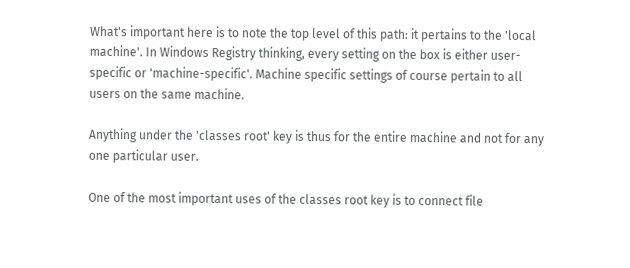What's important here is to note the top level of this path: it pertains to the 'local machine'. In Windows Registry thinking, every setting on the box is either user-specific or 'machine-specific'. Machine specific settings of course pertain to all users on the same machine.

Anything under the 'classes root' key is thus for the entire machine and not for any one particular user.

One of the most important uses of the classes root key is to connect file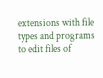extensions with file types and programs to edit files of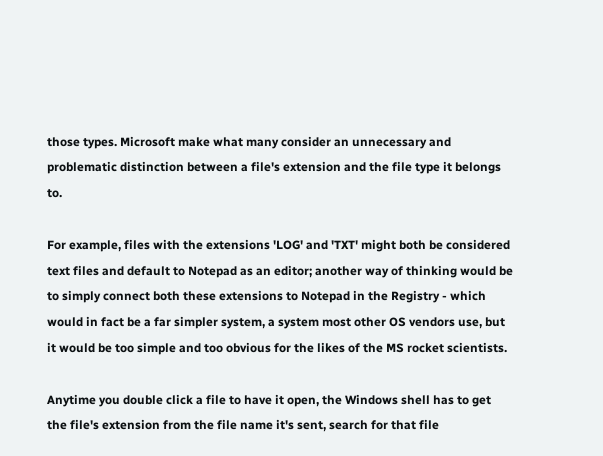those types. Microsoft make what many consider an unnecessary and problematic distinction between a file's extension and the file type it belongs to.

For example, files with the extensions 'LOG' and 'TXT' might both be considered text files and default to Notepad as an editor; another way of thinking would be to simply connect both these extensions to Notepad in the Registry - which would in fact be a far simpler system, a system most other OS vendors use, but it would be too simple and too obvious for the likes of the MS rocket scientists.

Anytime you double click a file to have it open, the Windows shell has to get the file's extension from the file name it's sent, search for that file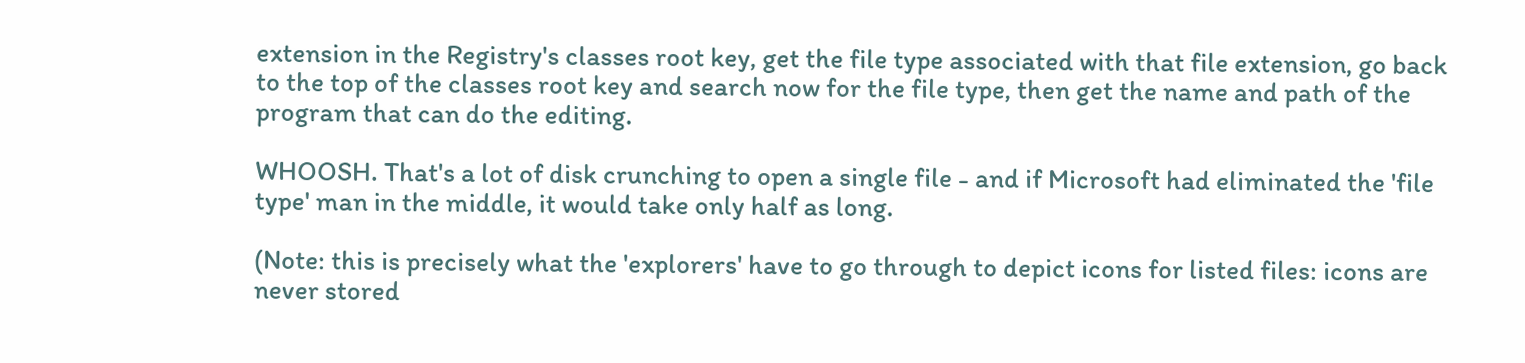extension in the Registry's classes root key, get the file type associated with that file extension, go back to the top of the classes root key and search now for the file type, then get the name and path of the program that can do the editing.

WHOOSH. That's a lot of disk crunching to open a single file - and if Microsoft had eliminated the 'file type' man in the middle, it would take only half as long.

(Note: this is precisely what the 'explorers' have to go through to depict icons for listed files: icons are never stored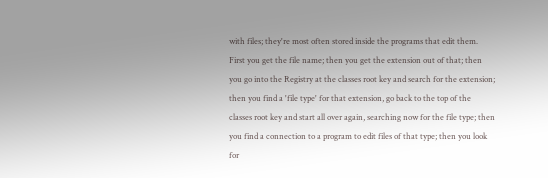with files; they're most often stored inside the programs that edit them. First you get the file name; then you get the extension out of that; then you go into the Registry at the classes root key and search for the extension; then you find a 'file type' for that extension, go back to the top of the classes root key and start all over again, searching now for the file type; then you find a connection to a program to edit files of that type; then you look for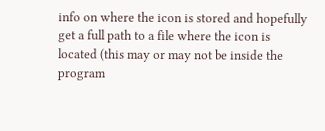info on where the icon is stored and hopefully get a full path to a file where the icon is located (this may or may not be inside the program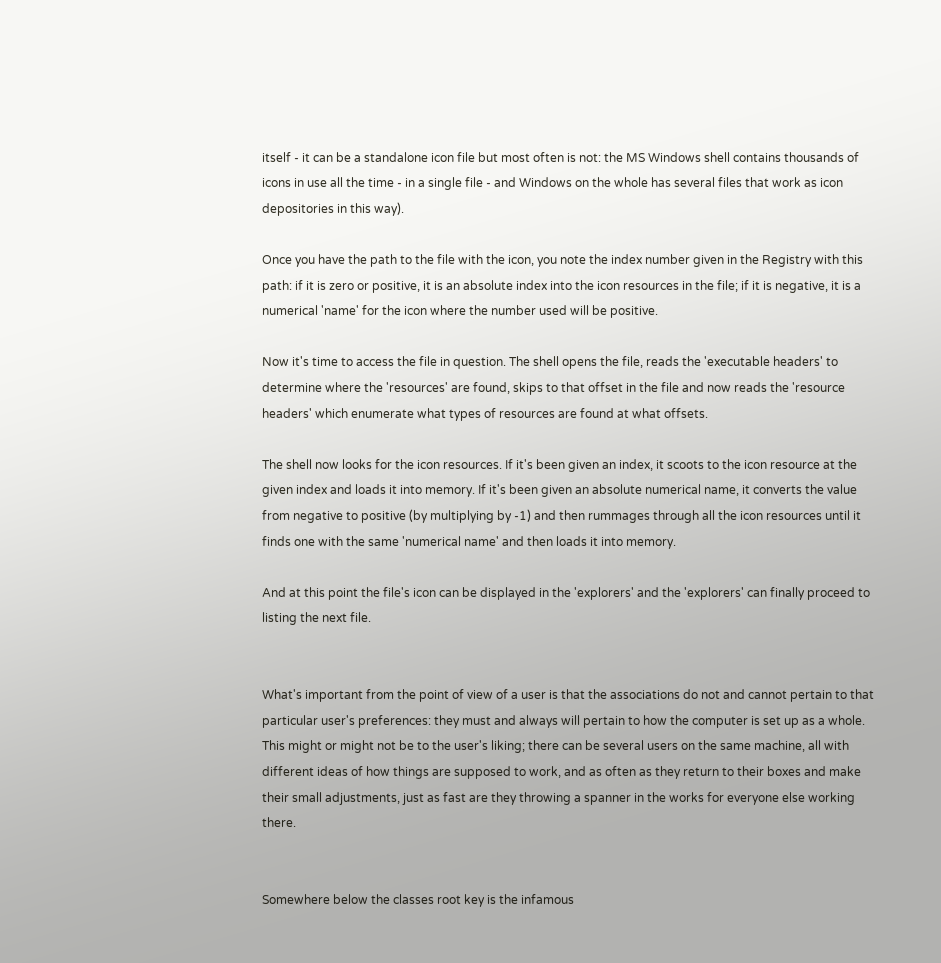itself - it can be a standalone icon file but most often is not: the MS Windows shell contains thousands of icons in use all the time - in a single file - and Windows on the whole has several files that work as icon depositories in this way).

Once you have the path to the file with the icon, you note the index number given in the Registry with this path: if it is zero or positive, it is an absolute index into the icon resources in the file; if it is negative, it is a numerical 'name' for the icon where the number used will be positive.

Now it's time to access the file in question. The shell opens the file, reads the 'executable headers' to determine where the 'resources' are found, skips to that offset in the file and now reads the 'resource headers' which enumerate what types of resources are found at what offsets.

The shell now looks for the icon resources. If it's been given an index, it scoots to the icon resource at the given index and loads it into memory. If it's been given an absolute numerical name, it converts the value from negative to positive (by multiplying by -1) and then rummages through all the icon resources until it finds one with the same 'numerical name' and then loads it into memory.

And at this point the file's icon can be displayed in the 'explorers' and the 'explorers' can finally proceed to listing the next file.


What's important from the point of view of a user is that the associations do not and cannot pertain to that particular user's preferences: they must and always will pertain to how the computer is set up as a whole. This might or might not be to the user's liking; there can be several users on the same machine, all with different ideas of how things are supposed to work, and as often as they return to their boxes and make their small adjustments, just as fast are they throwing a spanner in the works for everyone else working there.


Somewhere below the classes root key is the infamous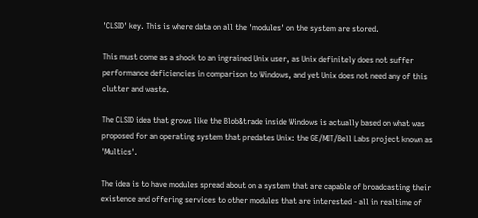'CLSID' key. This is where data on all the 'modules' on the system are stored.

This must come as a shock to an ingrained Unix user, as Unix definitely does not suffer performance deficiencies in comparison to Windows, and yet Unix does not need any of this clutter and waste.

The CLSID idea that grows like the Blob&trade inside Windows is actually based on what was proposed for an operating system that predates Unix: the GE/MIT/Bell Labs project known as 'Multics'.

The idea is to have modules spread about on a system that are capable of broadcasting their existence and offering services to other modules that are interested - all in realtime of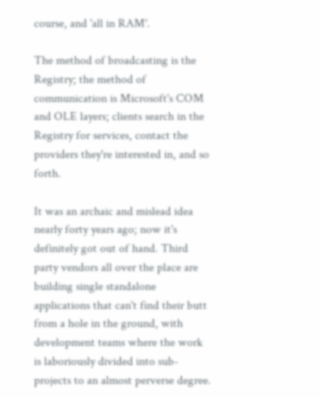course, and 'all in RAM'.

The method of broadcasting is the Registry; the method of communication is Microsoft's COM and OLE layers; clients search in the Registry for services, contact the providers they're interested in, and so forth.

It was an archaic and mislead idea nearly forty years ago; now it's definitely got out of hand. Third party vendors all over the place are building single standalone applications that can't find their butt from a hole in the ground, with development teams where the work is laboriously divided into sub-projects to an almost perverse degree.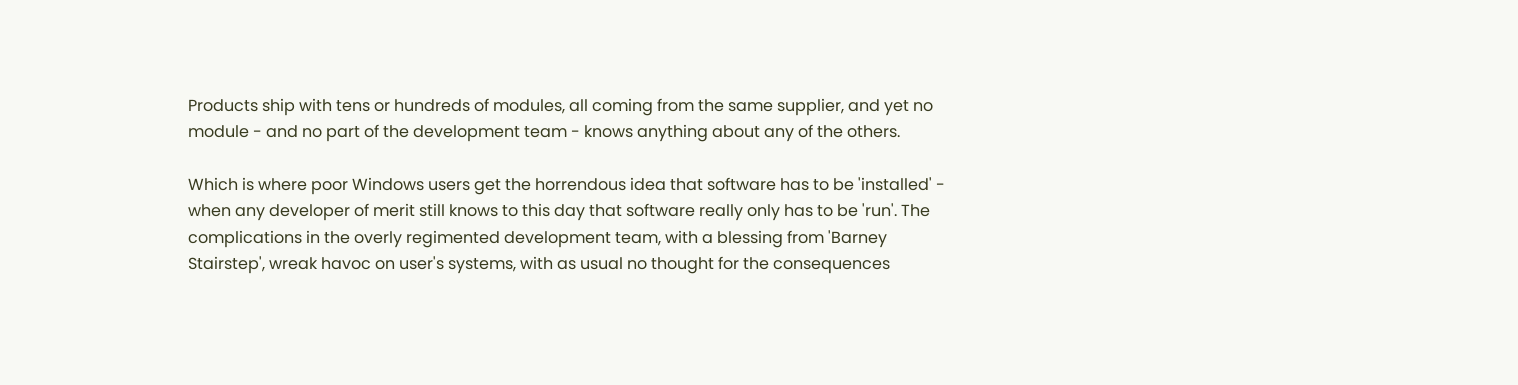Products ship with tens or hundreds of modules, all coming from the same supplier, and yet no module - and no part of the development team - knows anything about any of the others.

Which is where poor Windows users get the horrendous idea that software has to be 'installed' - when any developer of merit still knows to this day that software really only has to be 'run'. The complications in the overly regimented development team, with a blessing from 'Barney Stairstep', wreak havoc on user's systems, with as usual no thought for the consequences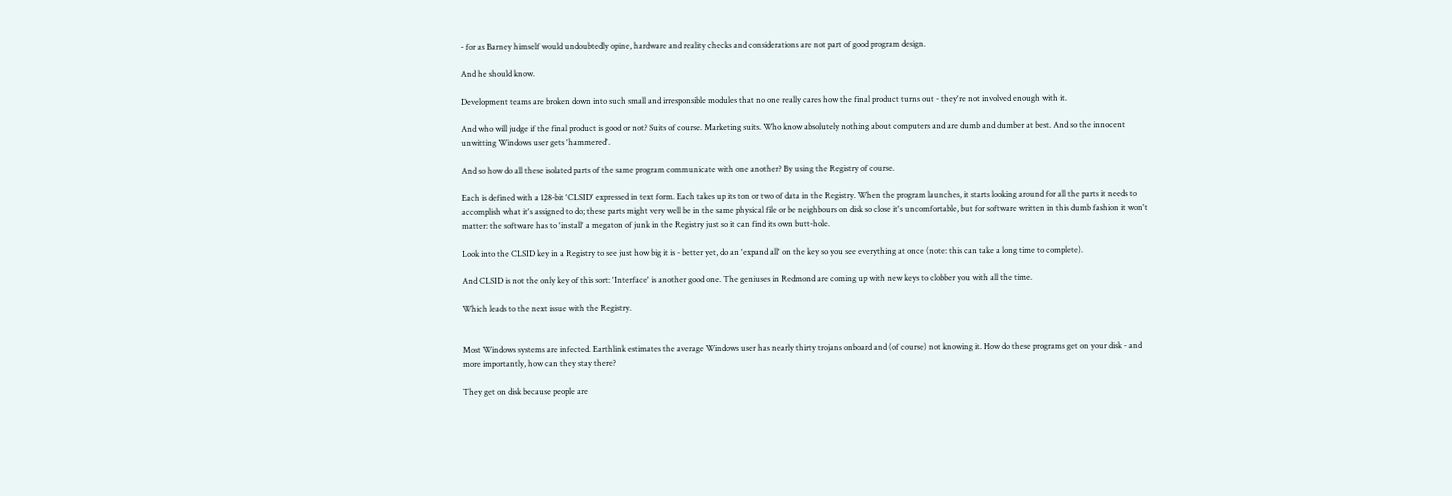- for as Barney himself would undoubtedly opine, hardware and reality checks and considerations are not part of good program design.

And he should know.

Development teams are broken down into such small and irresponsible modules that no one really cares how the final product turns out - they're not involved enough with it.

And who will judge if the final product is good or not? Suits of course. Marketing suits. Who know absolutely nothing about computers and are dumb and dumber at best. And so the innocent unwitting Windows user gets 'hammered'.

And so how do all these isolated parts of the same program communicate with one another? By using the Registry of course.

Each is defined with a 128-bit 'CLSID' expressed in text form. Each takes up its ton or two of data in the Registry. When the program launches, it starts looking around for all the parts it needs to accomplish what it's assigned to do; these parts might very well be in the same physical file or be neighbours on disk so close it's uncomfortable, but for software written in this dumb fashion it won't matter: the software has to 'install' a megaton of junk in the Registry just so it can find its own butt-hole.

Look into the CLSID key in a Registry to see just how big it is - better yet, do an 'expand all' on the key so you see everything at once (note: this can take a long time to complete).

And CLSID is not the only key of this sort: 'Interface' is another good one. The geniuses in Redmond are coming up with new keys to clobber you with all the time.

Which leads to the next issue with the Registry.


Most Windows systems are infected. Earthlink estimates the average Windows user has nearly thirty trojans onboard and (of course) not knowing it. How do these programs get on your disk - and more importantly, how can they stay there?

They get on disk because people are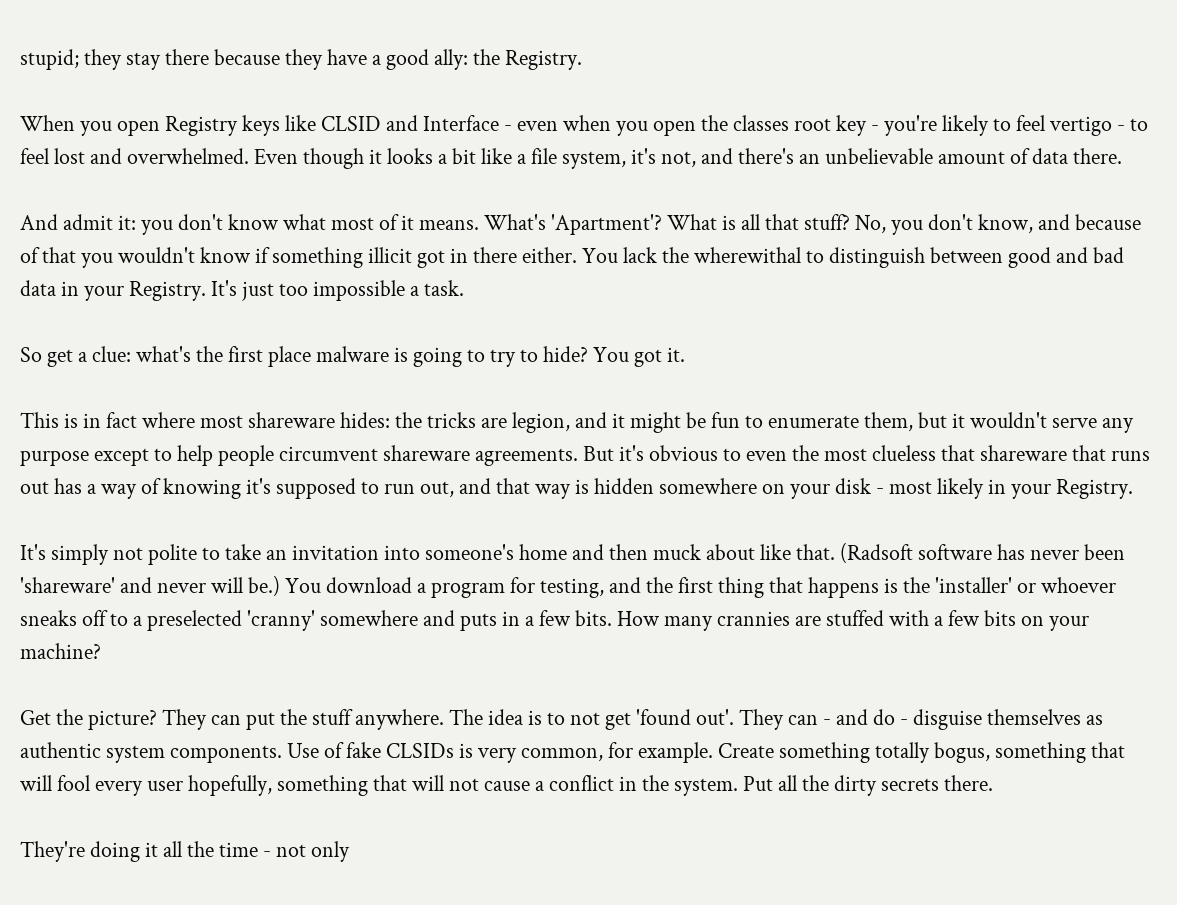stupid; they stay there because they have a good ally: the Registry.

When you open Registry keys like CLSID and Interface - even when you open the classes root key - you're likely to feel vertigo - to feel lost and overwhelmed. Even though it looks a bit like a file system, it's not, and there's an unbelievable amount of data there.

And admit it: you don't know what most of it means. What's 'Apartment'? What is all that stuff? No, you don't know, and because of that you wouldn't know if something illicit got in there either. You lack the wherewithal to distinguish between good and bad data in your Registry. It's just too impossible a task.

So get a clue: what's the first place malware is going to try to hide? You got it.

This is in fact where most shareware hides: the tricks are legion, and it might be fun to enumerate them, but it wouldn't serve any purpose except to help people circumvent shareware agreements. But it's obvious to even the most clueless that shareware that runs out has a way of knowing it's supposed to run out, and that way is hidden somewhere on your disk - most likely in your Registry.

It's simply not polite to take an invitation into someone's home and then muck about like that. (Radsoft software has never been 'shareware' and never will be.) You download a program for testing, and the first thing that happens is the 'installer' or whoever sneaks off to a preselected 'cranny' somewhere and puts in a few bits. How many crannies are stuffed with a few bits on your machine?

Get the picture? They can put the stuff anywhere. The idea is to not get 'found out'. They can - and do - disguise themselves as authentic system components. Use of fake CLSIDs is very common, for example. Create something totally bogus, something that will fool every user hopefully, something that will not cause a conflict in the system. Put all the dirty secrets there.

They're doing it all the time - not only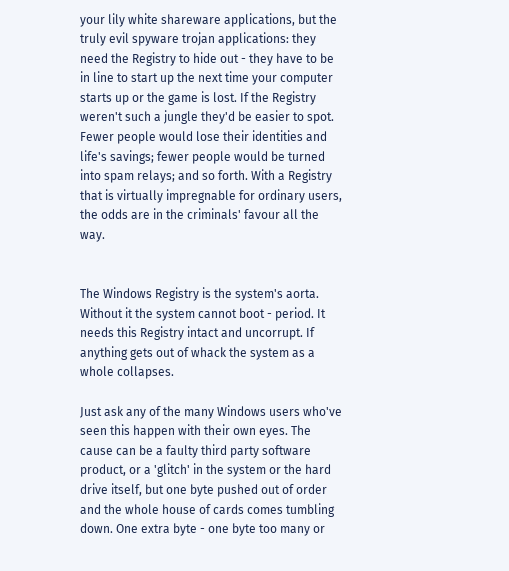your lily white shareware applications, but the truly evil spyware trojan applications: they need the Registry to hide out - they have to be in line to start up the next time your computer starts up or the game is lost. If the Registry weren't such a jungle they'd be easier to spot. Fewer people would lose their identities and life's savings; fewer people would be turned into spam relays; and so forth. With a Registry that is virtually impregnable for ordinary users, the odds are in the criminals' favour all the way.


The Windows Registry is the system's aorta. Without it the system cannot boot - period. It needs this Registry intact and uncorrupt. If anything gets out of whack the system as a whole collapses.

Just ask any of the many Windows users who've seen this happen with their own eyes. The cause can be a faulty third party software product, or a 'glitch' in the system or the hard drive itself, but one byte pushed out of order and the whole house of cards comes tumbling down. One extra byte - one byte too many or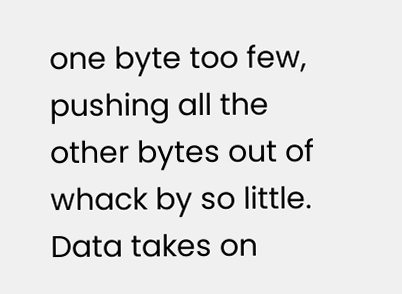one byte too few, pushing all the other bytes out of whack by so little. Data takes on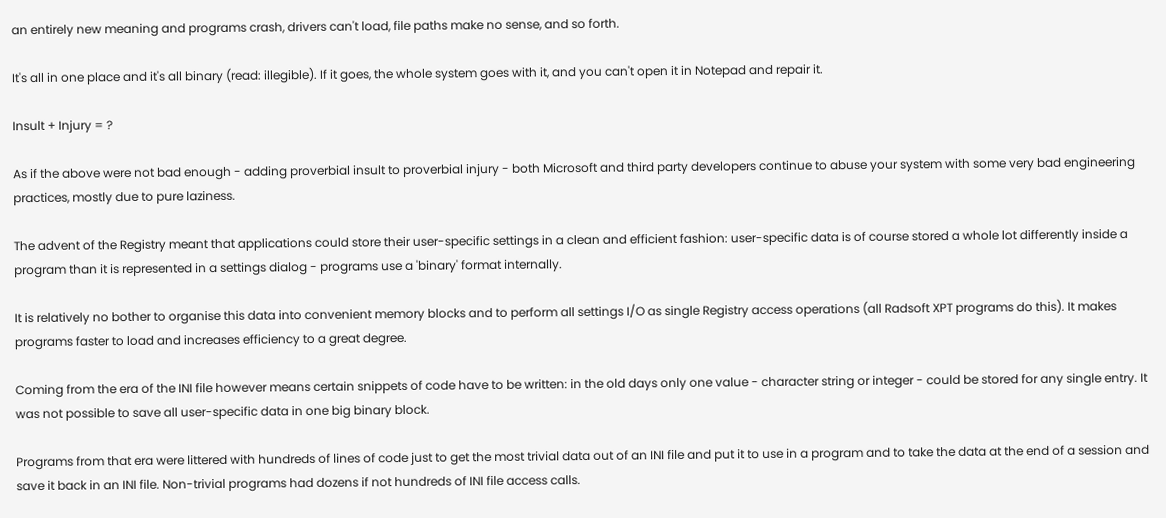an entirely new meaning and programs crash, drivers can't load, file paths make no sense, and so forth.

It's all in one place and it's all binary (read: illegible). If it goes, the whole system goes with it, and you can't open it in Notepad and repair it.

Insult + Injury = ?

As if the above were not bad enough - adding proverbial insult to proverbial injury - both Microsoft and third party developers continue to abuse your system with some very bad engineering practices, mostly due to pure laziness.

The advent of the Registry meant that applications could store their user-specific settings in a clean and efficient fashion: user-specific data is of course stored a whole lot differently inside a program than it is represented in a settings dialog - programs use a 'binary' format internally.

It is relatively no bother to organise this data into convenient memory blocks and to perform all settings I/O as single Registry access operations (all Radsoft XPT programs do this). It makes programs faster to load and increases efficiency to a great degree.

Coming from the era of the INI file however means certain snippets of code have to be written: in the old days only one value - character string or integer - could be stored for any single entry. It was not possible to save all user-specific data in one big binary block.

Programs from that era were littered with hundreds of lines of code just to get the most trivial data out of an INI file and put it to use in a program and to take the data at the end of a session and save it back in an INI file. Non-trivial programs had dozens if not hundreds of INI file access calls.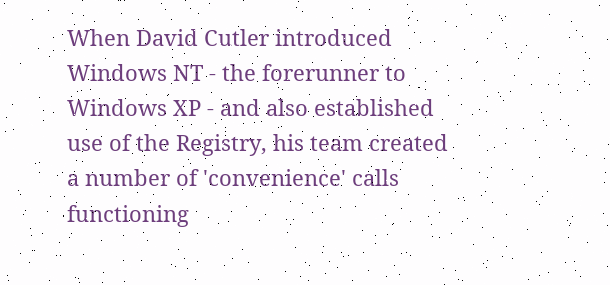When David Cutler introduced Windows NT - the forerunner to Windows XP - and also established use of the Registry, his team created a number of 'convenience' calls functioning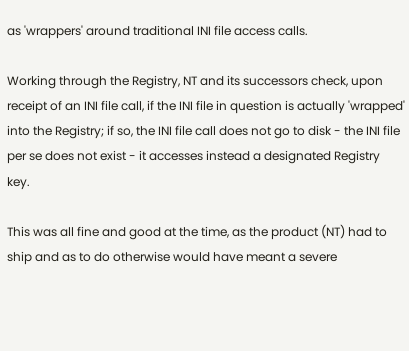as 'wrappers' around traditional INI file access calls.

Working through the Registry, NT and its successors check, upon receipt of an INI file call, if the INI file in question is actually 'wrapped' into the Registry; if so, the INI file call does not go to disk - the INI file per se does not exist - it accesses instead a designated Registry key.

This was all fine and good at the time, as the product (NT) had to ship and as to do otherwise would have meant a severe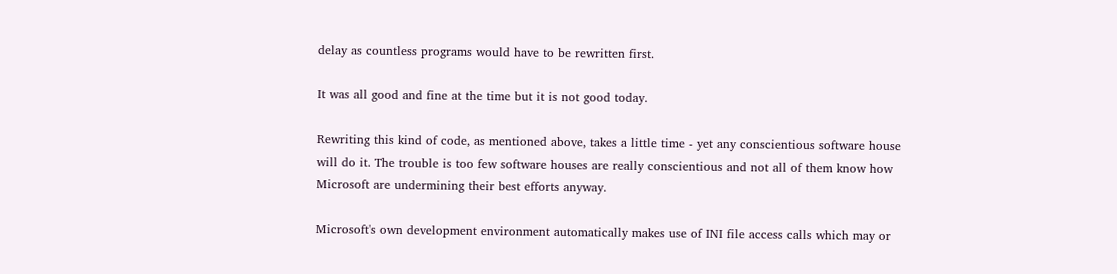delay as countless programs would have to be rewritten first.

It was all good and fine at the time but it is not good today.

Rewriting this kind of code, as mentioned above, takes a little time - yet any conscientious software house will do it. The trouble is too few software houses are really conscientious and not all of them know how Microsoft are undermining their best efforts anyway.

Microsoft's own development environment automatically makes use of INI file access calls which may or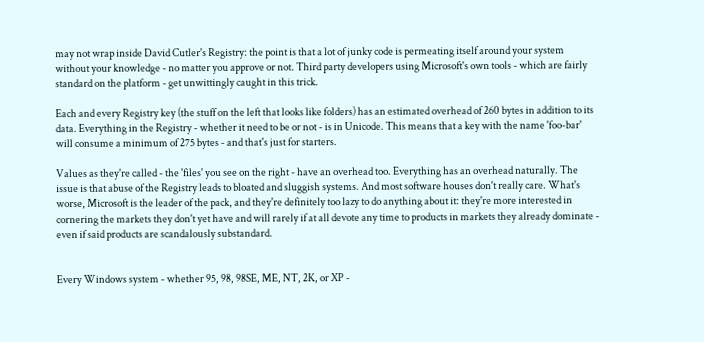may not wrap inside David Cutler's Registry: the point is that a lot of junky code is permeating itself around your system without your knowledge - no matter you approve or not. Third party developers using Microsoft's own tools - which are fairly standard on the platform - get unwittingly caught in this trick.

Each and every Registry key (the stuff on the left that looks like folders) has an estimated overhead of 260 bytes in addition to its data. Everything in the Registry - whether it need to be or not - is in Unicode. This means that a key with the name 'foo-bar' will consume a minimum of 275 bytes - and that's just for starters.

Values as they're called - the 'files' you see on the right - have an overhead too. Everything has an overhead naturally. The issue is that abuse of the Registry leads to bloated and sluggish systems. And most software houses don't really care. What's worse, Microsoft is the leader of the pack, and they're definitely too lazy to do anything about it: they're more interested in cornering the markets they don't yet have and will rarely if at all devote any time to products in markets they already dominate - even if said products are scandalously substandard.


Every Windows system - whether 95, 98, 98SE, ME, NT, 2K, or XP -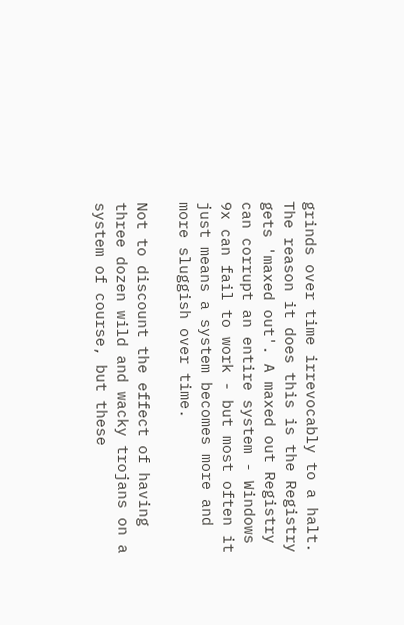grinds over time irrevocably to a halt. The reason it does this is the Registry gets 'maxed out'. A maxed out Registry can corrupt an entire system - Windows 9x can fail to work - but most often it just means a system becomes more and more sluggish over time.

Not to discount the effect of having three dozen wild and wacky trojans on a system of course, but these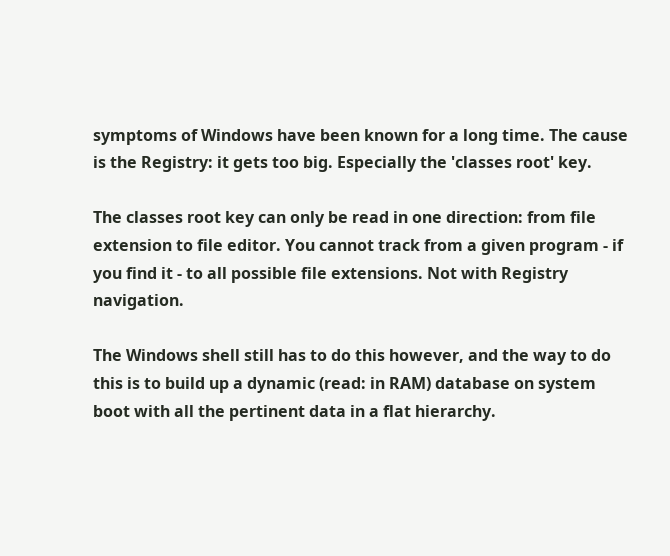symptoms of Windows have been known for a long time. The cause is the Registry: it gets too big. Especially the 'classes root' key.

The classes root key can only be read in one direction: from file extension to file editor. You cannot track from a given program - if you find it - to all possible file extensions. Not with Registry navigation.

The Windows shell still has to do this however, and the way to do this is to build up a dynamic (read: in RAM) database on system boot with all the pertinent data in a flat hierarchy.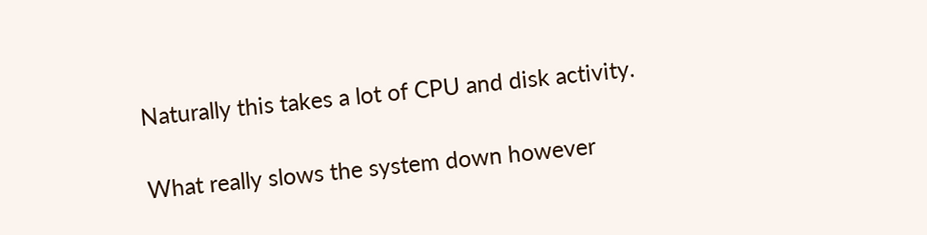Naturally this takes a lot of CPU and disk activity.

What really slows the system down however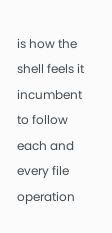is how the shell feels it incumbent to follow each and every file operation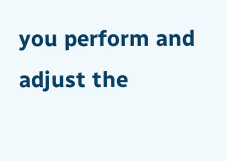you perform and adjust the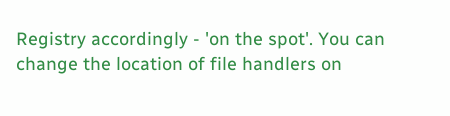Registry accordingly - 'on the spot'. You can change the location of file handlers on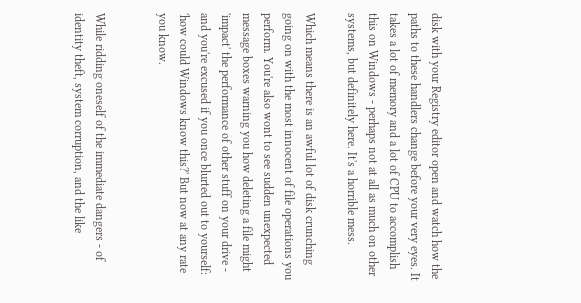disk with your Registry editor open and watch how the paths to these handlers change before your very eyes. It takes a lot of memory and a lot of CPU to accomplish this on Windows - perhaps not at all as much on other systems, but definitely here. It's a horrible mess.

Which means there is an awful lot of disk crunching going on with the most innocent of file operations you perform. You're also wont to see sudden unexpected message boxes warning you how deleting a file might 'impact' the performance of other stuff on your drive - and you're excused if you once blurted out to yourself: 'how could Windows know this?' But now at any rate you know.


While ridding oneself of the immediate dangers - of identity theft, system corruption, and the like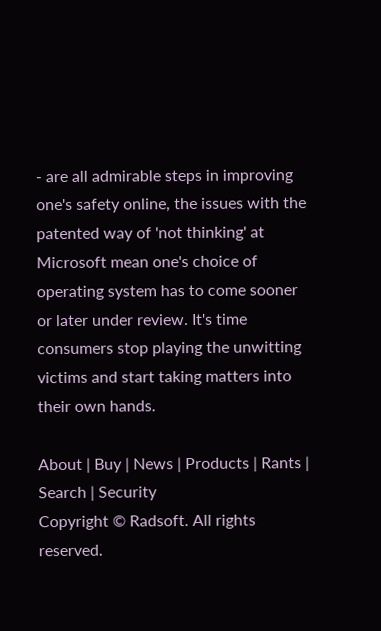- are all admirable steps in improving one's safety online, the issues with the patented way of 'not thinking' at Microsoft mean one's choice of operating system has to come sooner or later under review. It's time consumers stop playing the unwitting victims and start taking matters into their own hands.

About | Buy | News | Products | Rants | Search | Security
Copyright © Radsoft. All rights reserved.